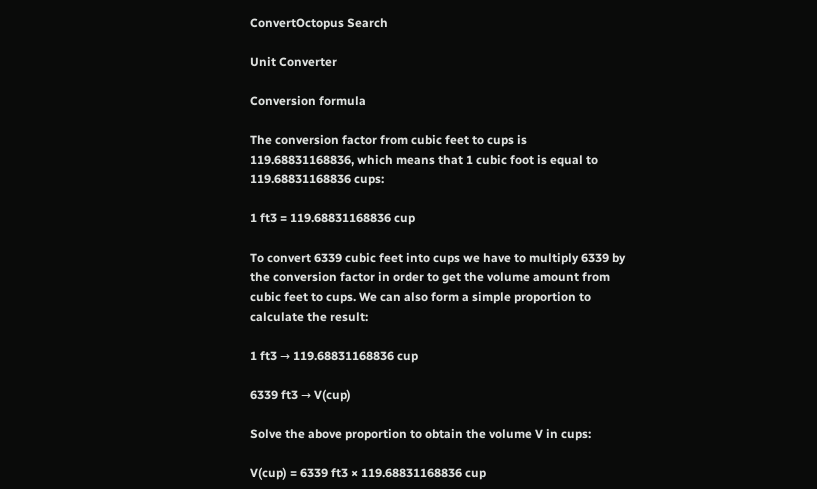ConvertOctopus Search

Unit Converter

Conversion formula

The conversion factor from cubic feet to cups is 119.68831168836, which means that 1 cubic foot is equal to 119.68831168836 cups:

1 ft3 = 119.68831168836 cup

To convert 6339 cubic feet into cups we have to multiply 6339 by the conversion factor in order to get the volume amount from cubic feet to cups. We can also form a simple proportion to calculate the result:

1 ft3 → 119.68831168836 cup

6339 ft3 → V(cup)

Solve the above proportion to obtain the volume V in cups:

V(cup) = 6339 ft3 × 119.68831168836 cup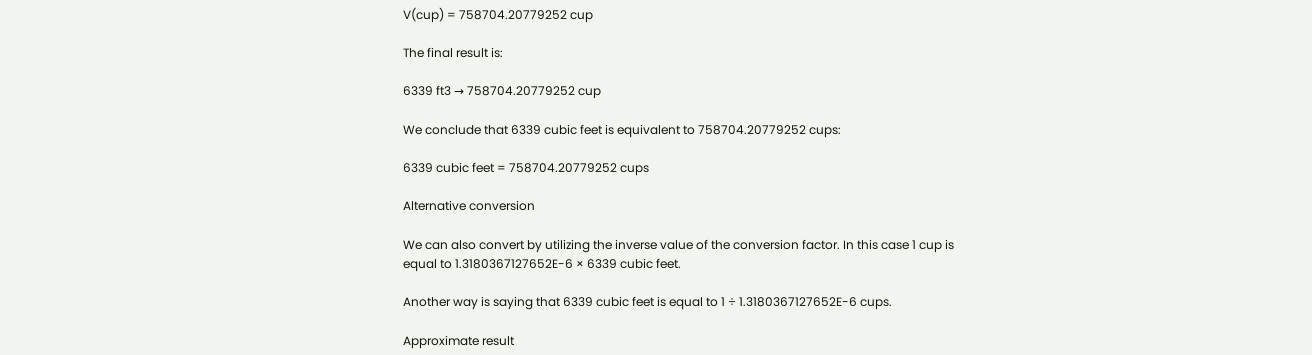V(cup) = 758704.20779252 cup

The final result is:

6339 ft3 → 758704.20779252 cup

We conclude that 6339 cubic feet is equivalent to 758704.20779252 cups:

6339 cubic feet = 758704.20779252 cups

Alternative conversion

We can also convert by utilizing the inverse value of the conversion factor. In this case 1 cup is equal to 1.3180367127652E-6 × 6339 cubic feet.

Another way is saying that 6339 cubic feet is equal to 1 ÷ 1.3180367127652E-6 cups.

Approximate result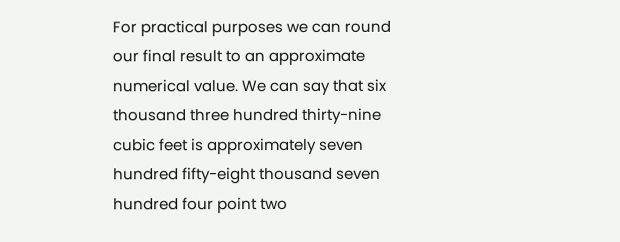For practical purposes we can round our final result to an approximate numerical value. We can say that six thousand three hundred thirty-nine cubic feet is approximately seven hundred fifty-eight thousand seven hundred four point two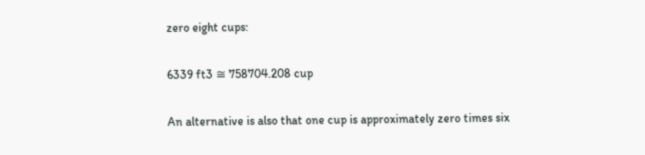zero eight cups:

6339 ft3 ≅ 758704.208 cup

An alternative is also that one cup is approximately zero times six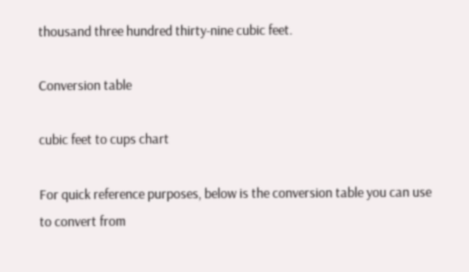thousand three hundred thirty-nine cubic feet.

Conversion table

cubic feet to cups chart

For quick reference purposes, below is the conversion table you can use to convert from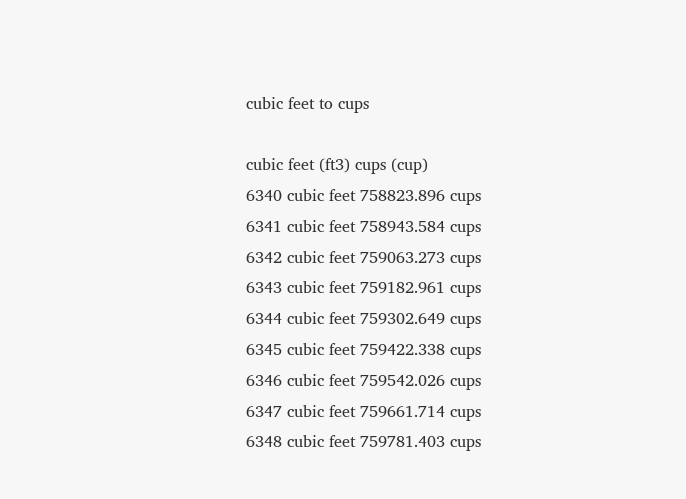cubic feet to cups

cubic feet (ft3) cups (cup)
6340 cubic feet 758823.896 cups
6341 cubic feet 758943.584 cups
6342 cubic feet 759063.273 cups
6343 cubic feet 759182.961 cups
6344 cubic feet 759302.649 cups
6345 cubic feet 759422.338 cups
6346 cubic feet 759542.026 cups
6347 cubic feet 759661.714 cups
6348 cubic feet 759781.403 cups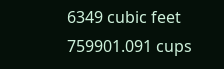6349 cubic feet 759901.091 cups